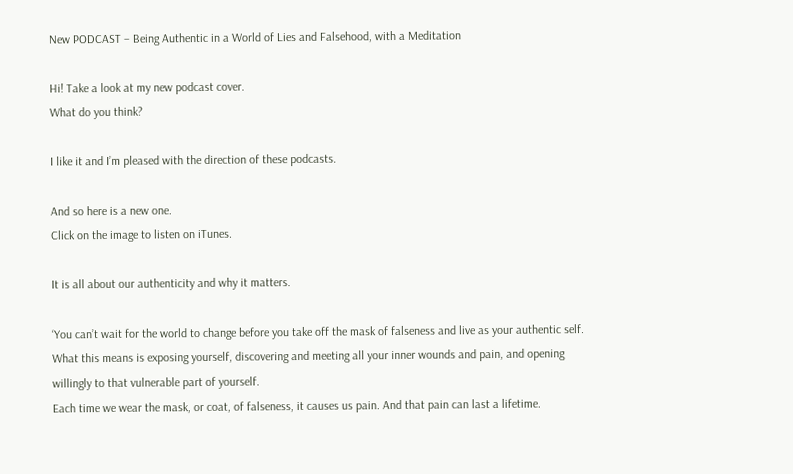New PODCAST – Being Authentic in a World of Lies and Falsehood, with a Meditation

Hi! Take a look at my new podcast cover.
What do you think?

I like it and I’m pleased with the direction of these podcasts.

And so here is a new one.
Click on the image to listen on iTunes.

It is all about our authenticity and why it matters.

‘You can’t wait for the world to change before you take off the mask of falseness and live as your authentic self.
What this means is exposing yourself, discovering and meeting all your inner wounds and pain, and opening willingly to that vulnerable part of yourself.
Each time we wear the mask, or coat, of falseness, it causes us pain. And that pain can last a lifetime.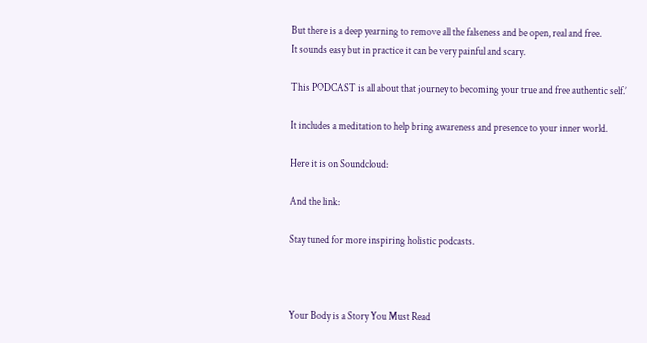But there is a deep yearning to remove all the falseness and be open, real and free.
It sounds easy but in practice it can be very painful and scary.

This PODCAST is all about that journey to becoming your true and free authentic self.’

It includes a meditation to help bring awareness and presence to your inner world.

Here it is on Soundcloud:

And the link:

Stay tuned for more inspiring holistic podcasts.



Your Body is a Story You Must Read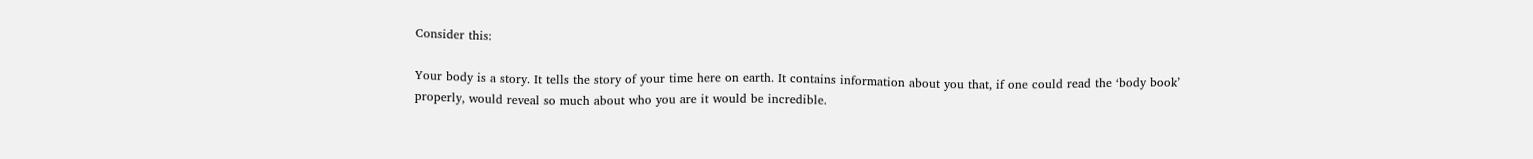Consider this:

Your body is a story. It tells the story of your time here on earth. It contains information about you that, if one could read the ‘body book’ properly, would reveal so much about who you are it would be incredible.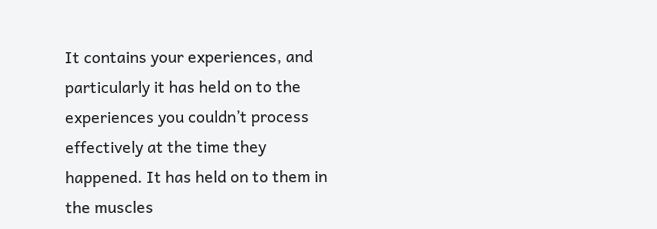It contains your experiences, and particularly it has held on to the experiences you couldn’t process effectively at the time they happened. It has held on to them in the muscles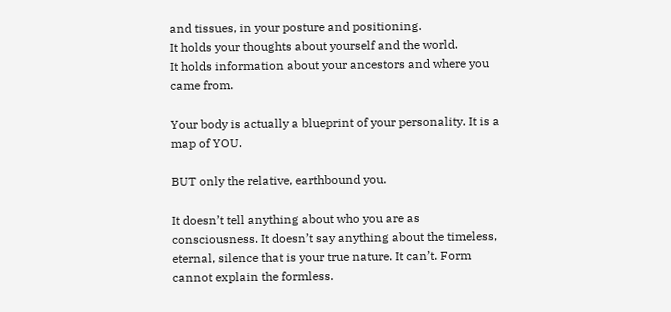and tissues, in your posture and positioning.
It holds your thoughts about yourself and the world.
It holds information about your ancestors and where you came from.

Your body is actually a blueprint of your personality. It is a map of YOU.

BUT only the relative, earthbound you.

It doesn’t tell anything about who you are as consciousness. It doesn’t say anything about the timeless, eternal, silence that is your true nature. It can’t. Form cannot explain the formless.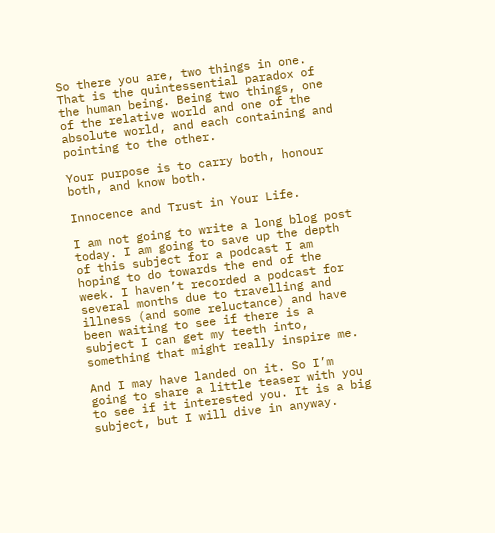So there you are, two things in one. That is the quintessential paradox of the human being. Being two things, one of the relative world and one of the absolute world, and each containing and pointing to the other.

Your purpose is to carry both, honour both, and know both.

Innocence and Trust in Your Life.

I am not going to write a long blog post today. I am going to save up the depth of this subject for a podcast I am hoping to do towards the end of the week. I haven’t recorded a podcast for several months due to travelling and illness (and some reluctance) and have been waiting to see if there is a subject I can get my teeth into, something that might really inspire me.

And I may have landed on it. So I’m going to share a little teaser with you to see if it interested you. It is a big subject, but I will dive in anyway.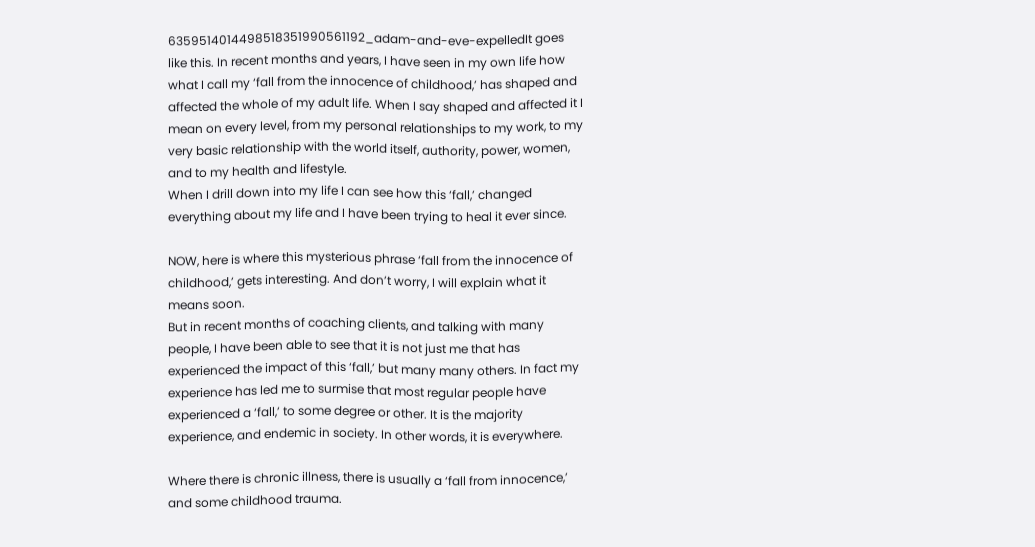6359514014498518351990561192_adam-and-eve-expelledIt goes like this. In recent months and years, I have seen in my own life how what I call my ‘fall from the innocence of childhood,’ has shaped and affected the whole of my adult life. When I say shaped and affected it I mean on every level, from my personal relationships to my work, to my very basic relationship with the world itself, authority, power, women, and to my health and lifestyle.
When I drill down into my life I can see how this ‘fall,’ changed everything about my life and I have been trying to heal it ever since.

NOW, here is where this mysterious phrase ‘fall from the innocence of childhood,’ gets interesting. And don’t worry, I will explain what it means soon.
But in recent months of coaching clients, and talking with many people, I have been able to see that it is not just me that has experienced the impact of this ‘fall,’ but many many others. In fact my experience has led me to surmise that most regular people have experienced a ‘fall,’ to some degree or other. It is the majority experience, and endemic in society. In other words, it is everywhere.

Where there is chronic illness, there is usually a ‘fall from innocence,’ and some childhood trauma.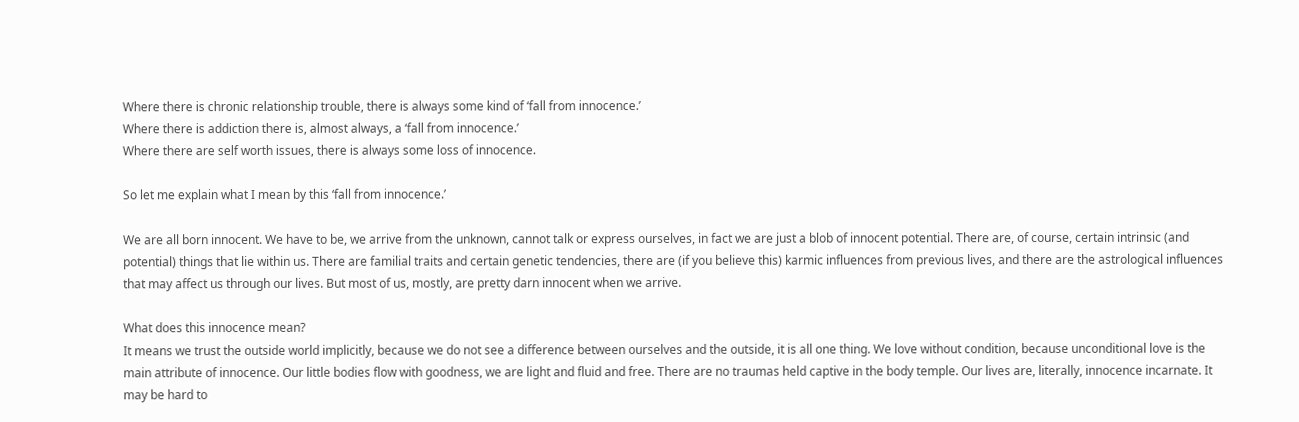Where there is chronic relationship trouble, there is always some kind of ‘fall from innocence.’
Where there is addiction there is, almost always, a ‘fall from innocence.’
Where there are self worth issues, there is always some loss of innocence.

So let me explain what I mean by this ‘fall from innocence.’

We are all born innocent. We have to be, we arrive from the unknown, cannot talk or express ourselves, in fact we are just a blob of innocent potential. There are, of course, certain intrinsic (and potential) things that lie within us. There are familial traits and certain genetic tendencies, there are (if you believe this) karmic influences from previous lives, and there are the astrological influences that may affect us through our lives. But most of us, mostly, are pretty darn innocent when we arrive.

What does this innocence mean?
It means we trust the outside world implicitly, because we do not see a difference between ourselves and the outside, it is all one thing. We love without condition, because unconditional love is the main attribute of innocence. Our little bodies flow with goodness, we are light and fluid and free. There are no traumas held captive in the body temple. Our lives are, literally, innocence incarnate. It may be hard to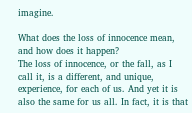imagine.

What does the loss of innocence mean, and how does it happen?
The loss of innocence, or the fall, as I call it, is a different, and unique, experience, for each of us. And yet it is also the same for us all. In fact, it is that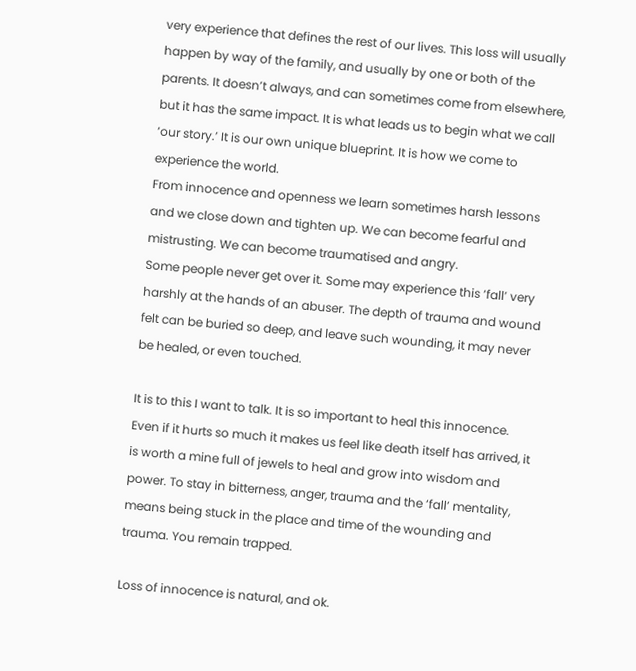very experience that defines the rest of our lives. This loss will usually happen by way of the family, and usually by one or both of the parents. It doesn’t always, and can sometimes come from elsewhere, but it has the same impact. It is what leads us to begin what we call ‘our story.’ It is our own unique blueprint. It is how we come to experience the world.
From innocence and openness we learn sometimes harsh lessons and we close down and tighten up. We can become fearful and mistrusting. We can become traumatised and angry.
Some people never get over it. Some may experience this ‘fall’ very harshly at the hands of an abuser. The depth of trauma and wound felt can be buried so deep, and leave such wounding, it may never be healed, or even touched.

It is to this I want to talk. It is so important to heal this innocence. Even if it hurts so much it makes us feel like death itself has arrived, it is worth a mine full of jewels to heal and grow into wisdom and power. To stay in bitterness, anger, trauma and the ‘fall’ mentality, means being stuck in the place and time of the wounding and trauma. You remain trapped.

Loss of innocence is natural, and ok.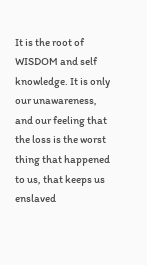It is the root of WISDOM and self knowledge. It is only our unawareness, and our feeling that the loss is the worst thing that happened to us, that keeps us enslaved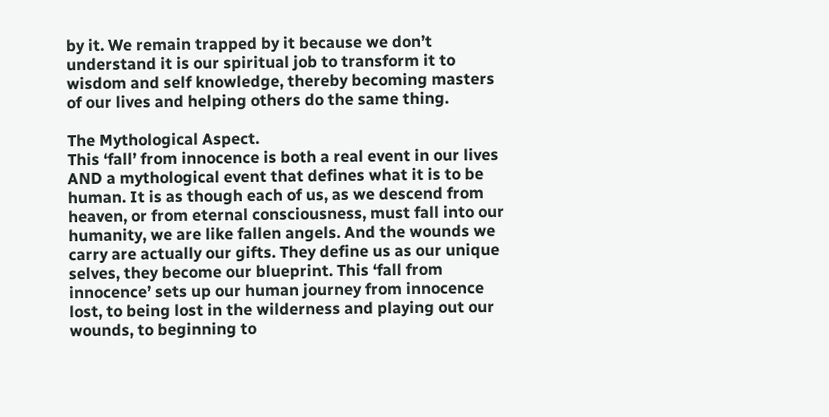by it. We remain trapped by it because we don’t understand it is our spiritual job to transform it to wisdom and self knowledge, thereby becoming masters of our lives and helping others do the same thing.

The Mythological Aspect.
This ‘fall’ from innocence is both a real event in our lives AND a mythological event that defines what it is to be human. It is as though each of us, as we descend from heaven, or from eternal consciousness, must fall into our humanity, we are like fallen angels. And the wounds we carry are actually our gifts. They define us as our unique selves, they become our blueprint. This ‘fall from innocence’ sets up our human journey from innocence lost, to being lost in the wilderness and playing out our wounds, to beginning to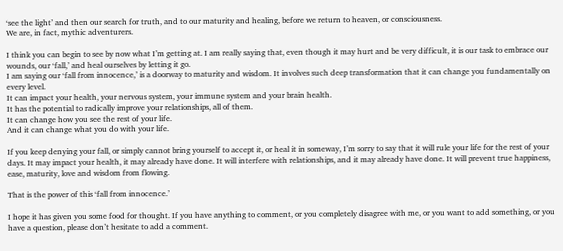‘see the light’ and then our search for truth, and to our maturity and healing, before we return to heaven, or consciousness.
We are, in fact, mythic adventurers.

I think you can begin to see by now what I’m getting at. I am really saying that, even though it may hurt and be very difficult, it is our task to embrace our wounds, our ‘fall,’ and heal ourselves by letting it go.
I am saying our ‘fall from innocence,’ is a doorway to maturity and wisdom. It involves such deep transformation that it can change you fundamentally on every level.
It can impact your health, your nervous system, your immune system and your brain health.
It has the potential to radically improve your relationships, all of them.
It can change how you see the rest of your life.
And it can change what you do with your life.

If you keep denying your fall, or simply cannot bring yourself to accept it, or heal it in someway, I’m sorry to say that it will rule your life for the rest of your days. It may impact your health, it may already have done. It will interfere with relationships, and it may already have done. It will prevent true happiness, ease, maturity, love and wisdom from flowing.

That is the power of this ‘fall from innocence.’

I hope it has given you some food for thought. If you have anything to comment, or you completely disagree with me, or you want to add something, or you have a question, please don’t hesitate to add a comment.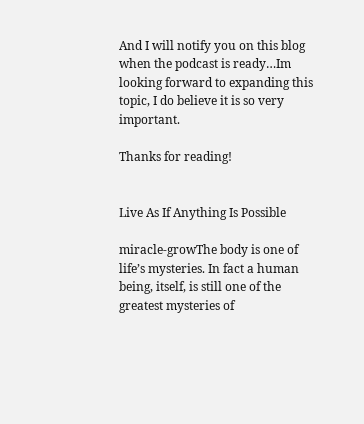And I will notify you on this blog when the podcast is ready…Im looking forward to expanding this topic, I do believe it is so very important.

Thanks for reading!


Live As If Anything Is Possible

miracle-growThe body is one of life’s mysteries. In fact a human being, itself, is still one of the greatest mysteries of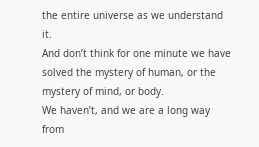the entire universe as we understand it.
And don’t think for one minute we have solved the mystery of human, or the mystery of mind, or body.
We haven’t, and we are a long way from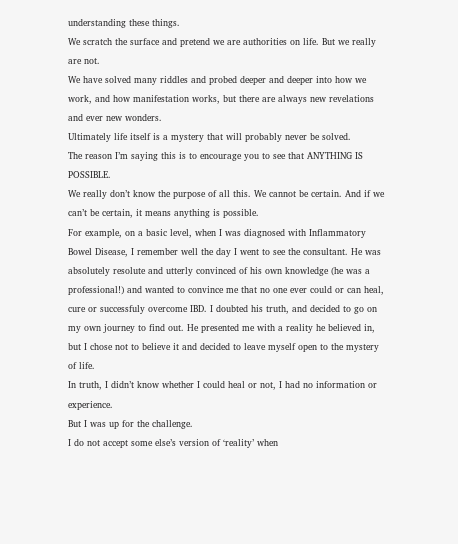understanding these things.
We scratch the surface and pretend we are authorities on life. But we really are not.
We have solved many riddles and probed deeper and deeper into how we work, and how manifestation works, but there are always new revelations and ever new wonders.
Ultimately life itself is a mystery that will probably never be solved.
The reason I’m saying this is to encourage you to see that ANYTHING IS POSSIBLE.
We really don’t know the purpose of all this. We cannot be certain. And if we can’t be certain, it means anything is possible.
For example, on a basic level, when I was diagnosed with Inflammatory Bowel Disease, I remember well the day I went to see the consultant. He was absolutely resolute and utterly convinced of his own knowledge (he was a professional!) and wanted to convince me that no one ever could or can heal, cure or successfuly overcome IBD. I doubted his truth, and decided to go on my own journey to find out. He presented me with a reality he believed in, but I chose not to believe it and decided to leave myself open to the mystery of life.
In truth, I didn’t know whether I could heal or not, I had no information or experience.
But I was up for the challenge.
I do not accept some else’s version of ‘reality’ when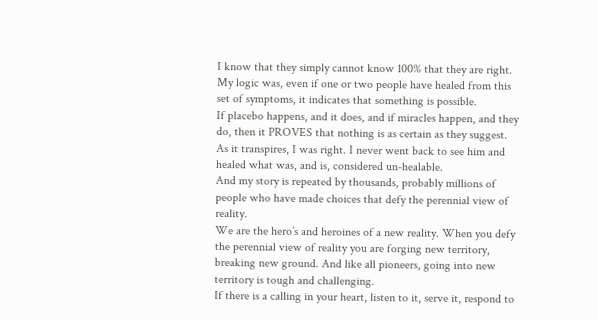I know that they simply cannot know 100% that they are right.
My logic was, even if one or two people have healed from this set of symptoms, it indicates that something is possible.
If placebo happens, and it does, and if miracles happen, and they do, then it PROVES that nothing is as certain as they suggest.
As it transpires, I was right. I never went back to see him and healed what was, and is, considered un-healable.
And my story is repeated by thousands, probably millions of people who have made choices that defy the perennial view of reality.
We are the hero’s and heroines of a new reality. When you defy the perennial view of reality you are forging new territory, breaking new ground. And like all pioneers, going into new territory is tough and challenging.
If there is a calling in your heart, listen to it, serve it, respond to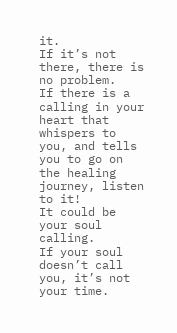it.
If it’s not there, there is no problem.
If there is a calling in your heart that whispers to you, and tells you to go on the healing journey, listen to it!
It could be your soul calling.
If your soul doesn’t call you, it’s not your time.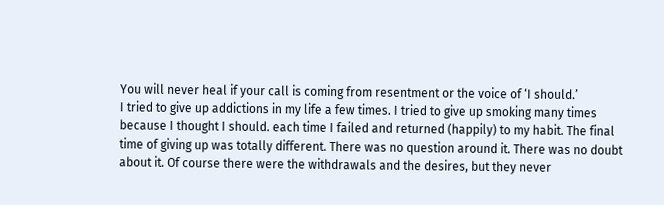You will never heal if your call is coming from resentment or the voice of ‘I should.’
I tried to give up addictions in my life a few times. I tried to give up smoking many times because I thought I should. each time I failed and returned (happily) to my habit. The final time of giving up was totally different. There was no question around it. There was no doubt about it. Of course there were the withdrawals and the desires, but they never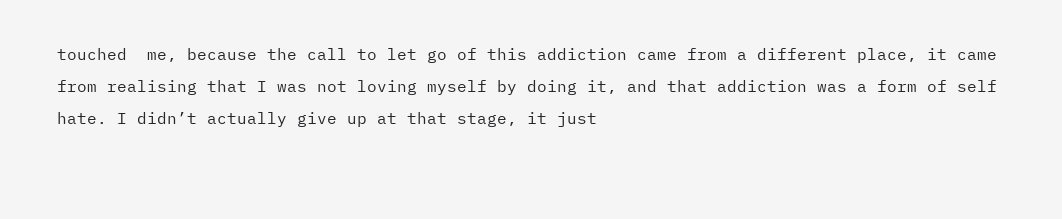touched  me, because the call to let go of this addiction came from a different place, it came from realising that I was not loving myself by doing it, and that addiction was a form of self hate. I didn’t actually give up at that stage, it just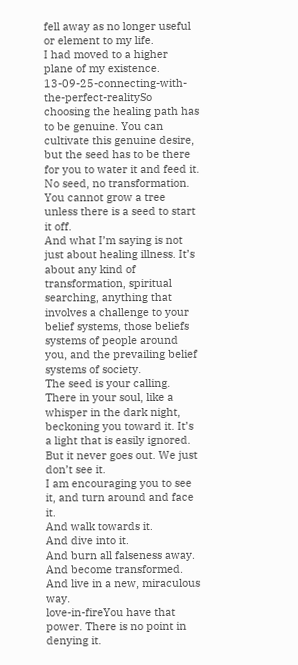fell away as no longer useful or element to my life.
I had moved to a higher plane of my existence.
13-09-25-connecting-with-the-perfect-realitySo choosing the healing path has to be genuine. You can cultivate this genuine desire, but the seed has to be there for you to water it and feed it. No seed, no transformation. You cannot grow a tree unless there is a seed to start it off.
And what I’m saying is not just about healing illness. It’s about any kind of transformation, spiritual searching, anything that involves a challenge to your belief systems, those beliefs systems of people around you, and the prevailing belief systems of society.
The seed is your calling. There in your soul, like a whisper in the dark night, beckoning you toward it. It’s a light that is easily ignored. But it never goes out. We just don’t see it.
I am encouraging you to see it, and turn around and face it.
And walk towards it.
And dive into it.
And burn all falseness away.
And become transformed.
And live in a new, miraculous way.
love-in-fireYou have that power. There is no point in denying it.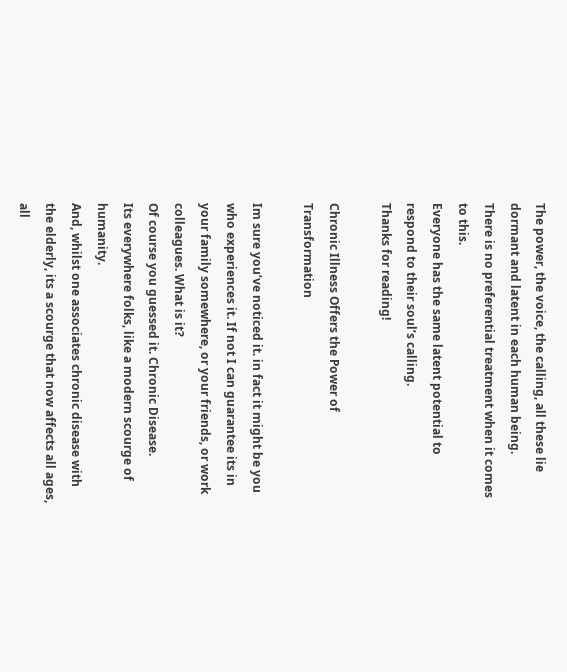The power, the voice, the calling, all these lie dormant and latent in each human being.
There is no preferential treatment when it comes to this.
Everyone has the same latent potential to respond to their soul’s calling.
Thanks for reading!

Chronic Illness Offers the Power of Transformation

Im sure you’ve noticed it. in fact it might be you who experiences it. If not I can guarantee its in your family somewhere, or your friends, or work colleagues. What is it?
Of course you guessed it. Chronic Disease.
Its everywhere folks, like a modern scourge of humanity.
And, whilst one associates chronic disease with the elderly, its a scourge that now affects all ages, all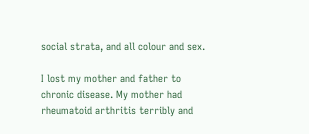social strata, and all colour and sex.

I lost my mother and father to chronic disease. My mother had rheumatoid arthritis terribly and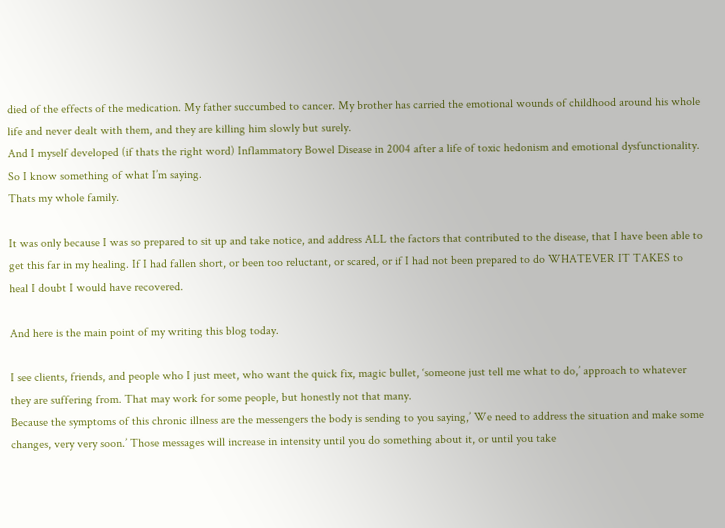died of the effects of the medication. My father succumbed to cancer. My brother has carried the emotional wounds of childhood around his whole life and never dealt with them, and they are killing him slowly but surely.
And I myself developed (if thats the right word) Inflammatory Bowel Disease in 2004 after a life of toxic hedonism and emotional dysfunctionality. So I know something of what I’m saying.
Thats my whole family.

It was only because I was so prepared to sit up and take notice, and address ALL the factors that contributed to the disease, that I have been able to get this far in my healing. If I had fallen short, or been too reluctant, or scared, or if I had not been prepared to do WHATEVER IT TAKES to heal I doubt I would have recovered.

And here is the main point of my writing this blog today.

I see clients, friends, and people who I just meet, who want the quick fix, magic bullet, ‘someone just tell me what to do,’ approach to whatever they are suffering from. That may work for some people, but honestly not that many.
Because the symptoms of this chronic illness are the messengers the body is sending to you saying,’ We need to address the situation and make some changes, very very soon.’ Those messages will increase in intensity until you do something about it, or until you take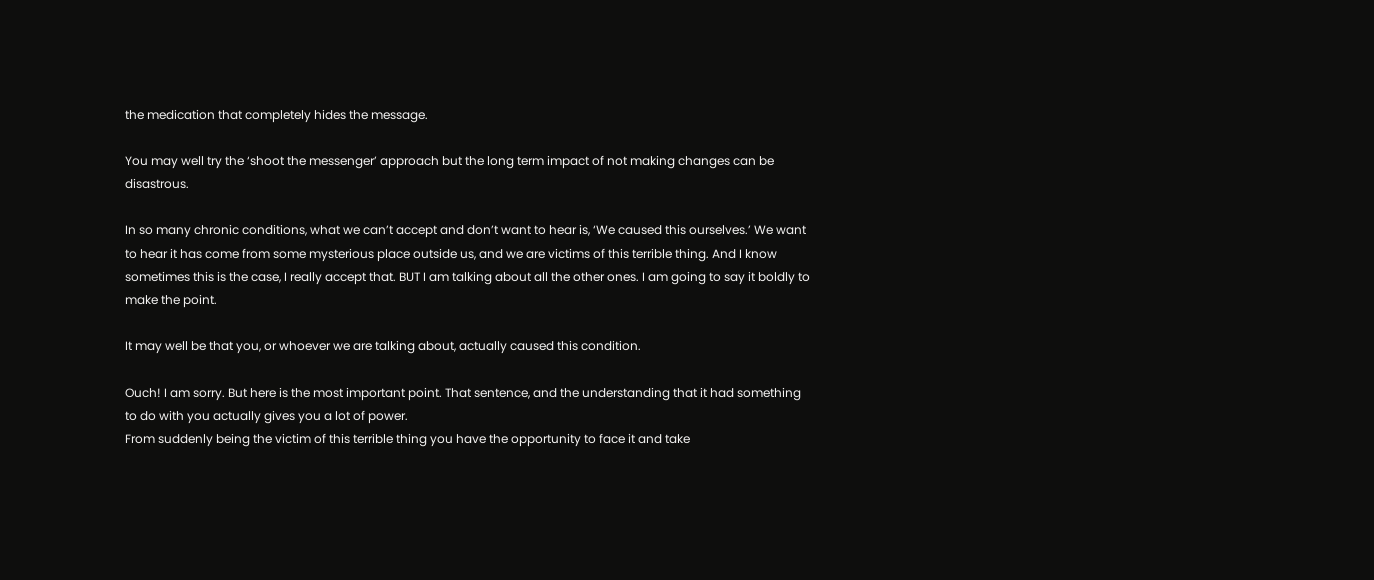the medication that completely hides the message.

You may well try the ‘shoot the messenger’ approach but the long term impact of not making changes can be disastrous.

In so many chronic conditions, what we can’t accept and don’t want to hear is, ‘We caused this ourselves.’ We want to hear it has come from some mysterious place outside us, and we are victims of this terrible thing. And I know sometimes this is the case, I really accept that. BUT I am talking about all the other ones. I am going to say it boldly to make the point.

It may well be that you, or whoever we are talking about, actually caused this condition.

Ouch! I am sorry. But here is the most important point. That sentence, and the understanding that it had something to do with you actually gives you a lot of power.
From suddenly being the victim of this terrible thing you have the opportunity to face it and take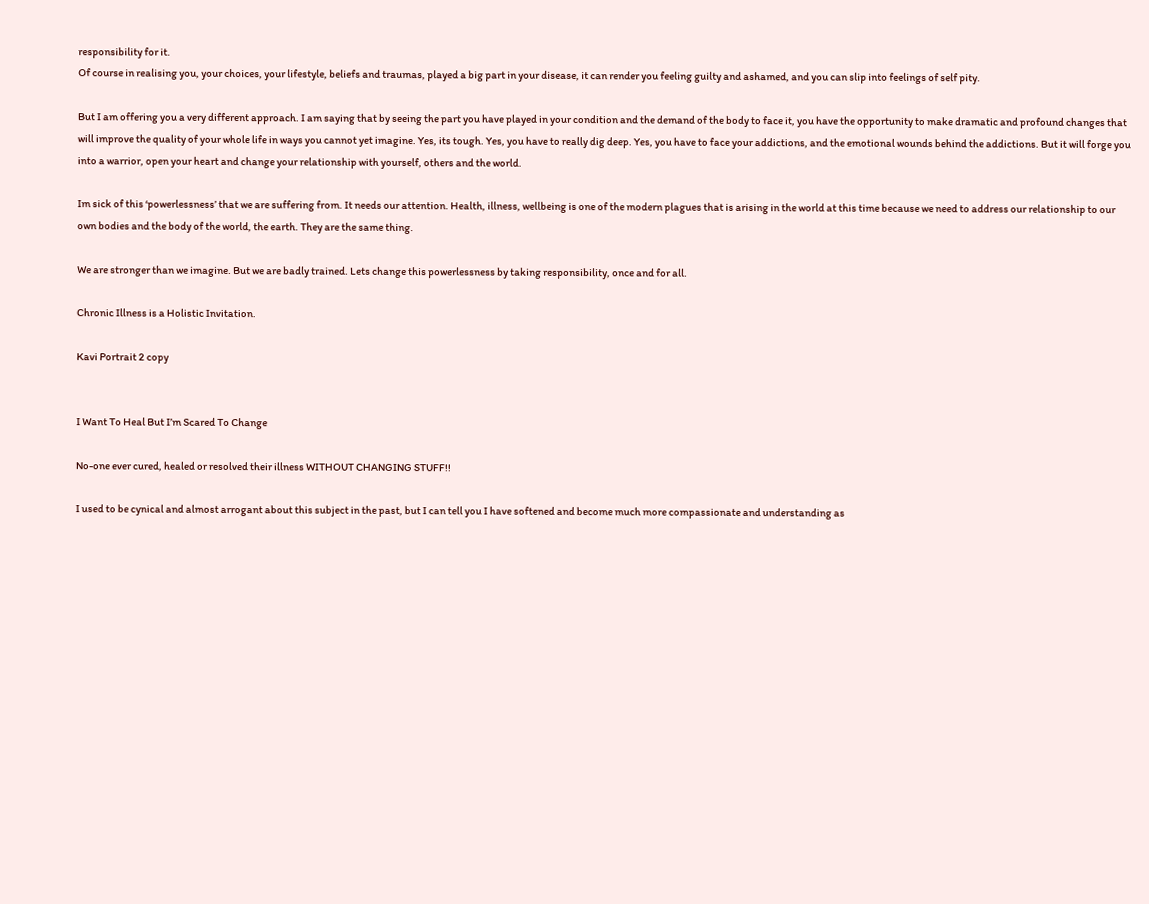responsibility for it.
Of course in realising you, your choices, your lifestyle, beliefs and traumas, played a big part in your disease, it can render you feeling guilty and ashamed, and you can slip into feelings of self pity.

But I am offering you a very different approach. I am saying that by seeing the part you have played in your condition and the demand of the body to face it, you have the opportunity to make dramatic and profound changes that will improve the quality of your whole life in ways you cannot yet imagine. Yes, its tough. Yes, you have to really dig deep. Yes, you have to face your addictions, and the emotional wounds behind the addictions. But it will forge you into a warrior, open your heart and change your relationship with yourself, others and the world.

Im sick of this ‘powerlessness’ that we are suffering from. It needs our attention. Health, illness, wellbeing is one of the modern plagues that is arising in the world at this time because we need to address our relationship to our own bodies and the body of the world, the earth. They are the same thing.

We are stronger than we imagine. But we are badly trained. Lets change this powerlessness by taking responsibility, once and for all.

Chronic Illness is a Holistic Invitation.

Kavi Portrait 2 copy


I Want To Heal But I’m Scared To Change

No-one ever cured, healed or resolved their illness WITHOUT CHANGING STUFF!!

I used to be cynical and almost arrogant about this subject in the past, but I can tell you I have softened and become much more compassionate and understanding as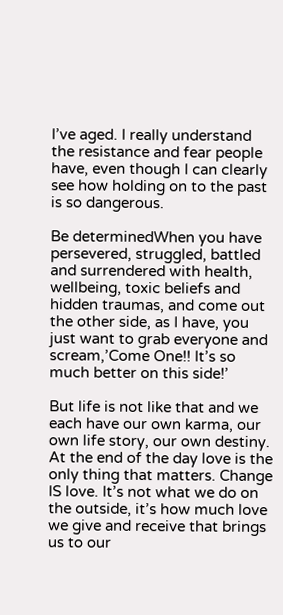I’ve aged. I really understand the resistance and fear people have, even though I can clearly see how holding on to the past is so dangerous.

Be determinedWhen you have persevered, struggled, battled and surrendered with health, wellbeing, toxic beliefs and hidden traumas, and come out the other side, as I have, you just want to grab everyone and scream,’Come One!! It’s so much better on this side!’

But life is not like that and we each have our own karma, our own life story, our own destiny. At the end of the day love is the only thing that matters. Change IS love. It’s not what we do on the outside, it’s how much love we give and receive that brings us to our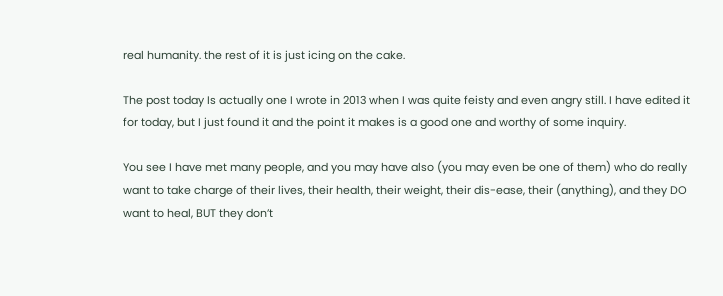real humanity. the rest of it is just icing on the cake.

The post today Is actually one I wrote in 2013 when I was quite feisty and even angry still. I have edited it for today, but I just found it and the point it makes is a good one and worthy of some inquiry.

You see I have met many people, and you may have also (you may even be one of them) who do really want to take charge of their lives, their health, their weight, their dis-ease, their (anything), and they DO want to heal, BUT they don’t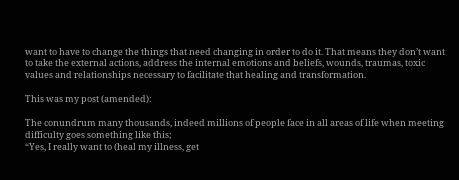want to have to change the things that need changing in order to do it. That means they don’t want to take the external actions, address the internal emotions and beliefs, wounds, traumas, toxic values and relationships necessary to facilitate that healing and transformation.

This was my post (amended):

The conundrum many thousands, indeed millions of people face in all areas of life when meeting difficulty goes something like this;
“Yes, I really want to (heal my illness, get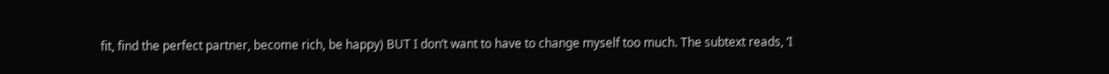fit, find the perfect partner, become rich, be happy) BUT I don’t want to have to change myself too much. The subtext reads, ‘I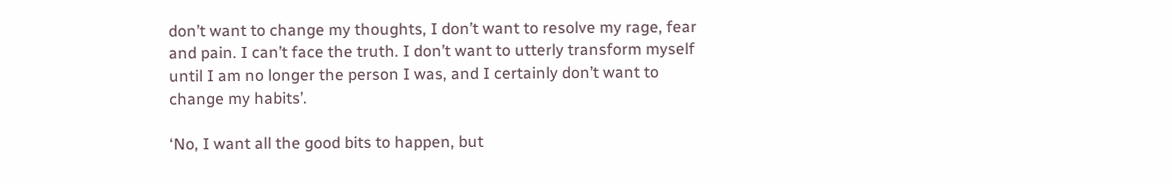don’t want to change my thoughts, I don’t want to resolve my rage, fear and pain. I can’t face the truth. I don’t want to utterly transform myself until I am no longer the person I was, and I certainly don’t want to change my habits’.

‘No, I want all the good bits to happen, but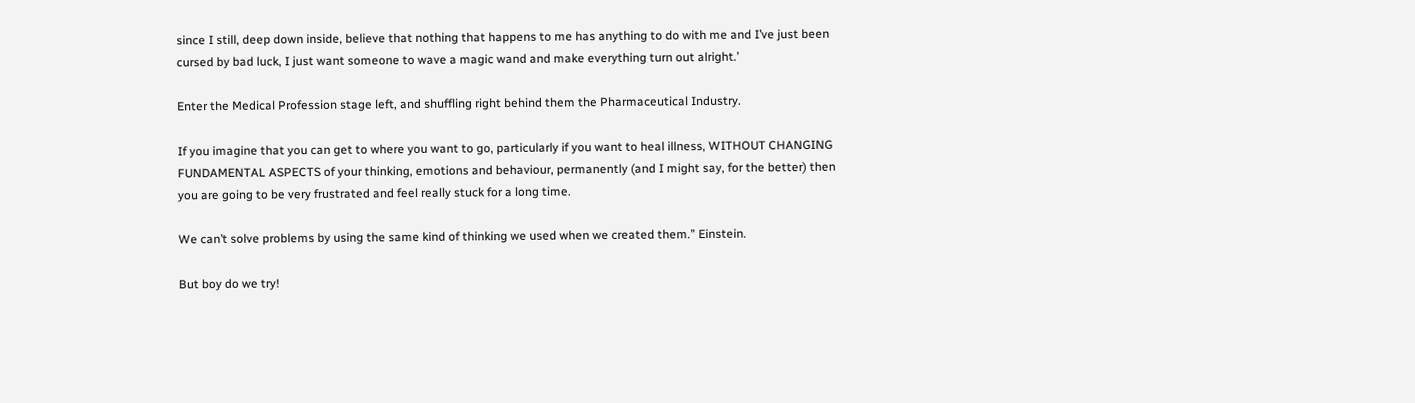since I still, deep down inside, believe that nothing that happens to me has anything to do with me and I’ve just been cursed by bad luck, I just want someone to wave a magic wand and make everything turn out alright.’

Enter the Medical Profession stage left, and shuffling right behind them the Pharmaceutical Industry.

If you imagine that you can get to where you want to go, particularly if you want to heal illness, WITHOUT CHANGING FUNDAMENTAL ASPECTS of your thinking, emotions and behaviour, permanently (and I might say, for the better) then you are going to be very frustrated and feel really stuck for a long time.

We can’t solve problems by using the same kind of thinking we used when we created them.” Einstein.

But boy do we try!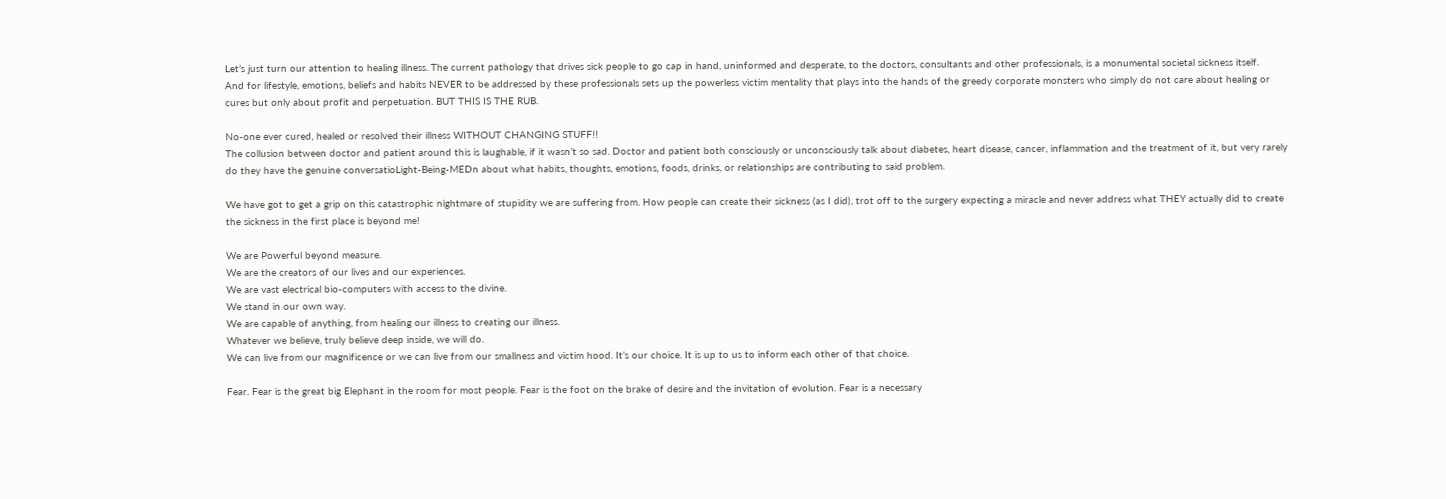Let’s just turn our attention to healing illness. The current pathology that drives sick people to go cap in hand, uninformed and desperate, to the doctors, consultants and other professionals, is a monumental societal sickness itself.
And for lifestyle, emotions, beliefs and habits NEVER to be addressed by these professionals sets up the powerless victim mentality that plays into the hands of the greedy corporate monsters who simply do not care about healing or cures but only about profit and perpetuation. BUT THIS IS THE RUB.

No-one ever cured, healed or resolved their illness WITHOUT CHANGING STUFF!!
The collusion between doctor and patient around this is laughable, if it wasn’t so sad. Doctor and patient both consciously or unconsciously talk about diabetes, heart disease, cancer, inflammation and the treatment of it, but very rarely do they have the genuine conversatioLight-Being-MEDn about what habits, thoughts, emotions, foods, drinks, or relationships are contributing to said problem.

We have got to get a grip on this catastrophic nightmare of stupidity we are suffering from. How people can create their sickness (as I did), trot off to the surgery expecting a miracle and never address what THEY actually did to create the sickness in the first place is beyond me!

We are Powerful beyond measure.
We are the creators of our lives and our experiences.
We are vast electrical bio-computers with access to the divine.
We stand in our own way.
We are capable of anything, from healing our illness to creating our illness.
Whatever we believe, truly believe deep inside, we will do.
We can live from our magnificence or we can live from our smallness and victim hood. It’s our choice. It is up to us to inform each other of that choice.

Fear. Fear is the great big Elephant in the room for most people. Fear is the foot on the brake of desire and the invitation of evolution. Fear is a necessary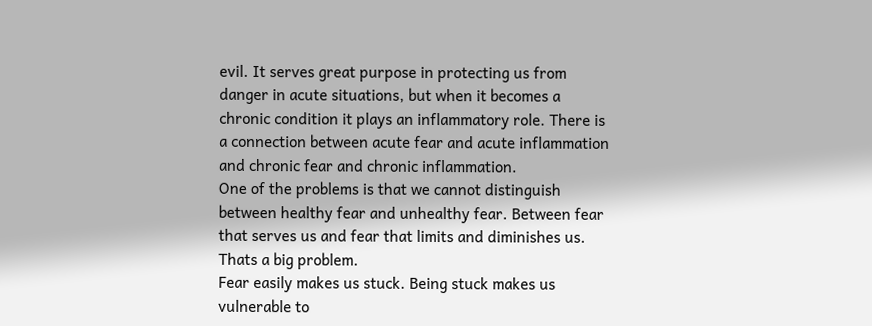evil. It serves great purpose in protecting us from danger in acute situations, but when it becomes a chronic condition it plays an inflammatory role. There is a connection between acute fear and acute inflammation and chronic fear and chronic inflammation.
One of the problems is that we cannot distinguish between healthy fear and unhealthy fear. Between fear that serves us and fear that limits and diminishes us.
Thats a big problem.
Fear easily makes us stuck. Being stuck makes us vulnerable to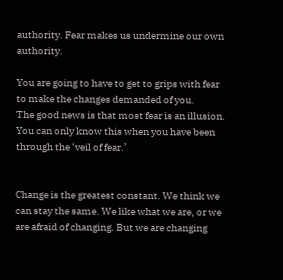authority. Fear makes us undermine our own authority.

You are going to have to get to grips with fear to make the changes demanded of you.
The good news is that most fear is an illusion. You can only know this when you have been through the ‘veil of fear.’


Change is the greatest constant. We think we can stay the same. We like what we are, or we are afraid of changing. But we are changing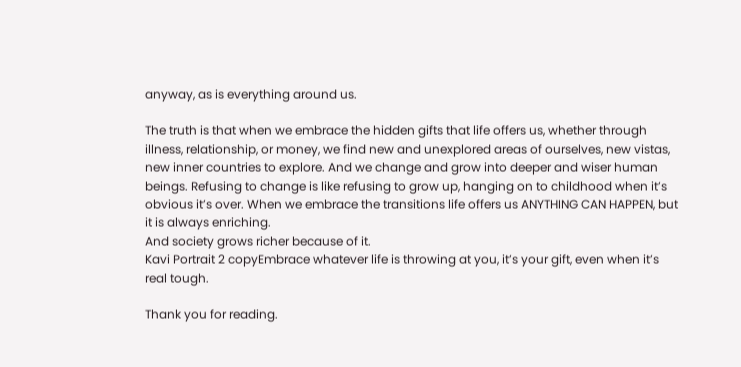anyway, as is everything around us.

The truth is that when we embrace the hidden gifts that life offers us, whether through illness, relationship, or money, we find new and unexplored areas of ourselves, new vistas, new inner countries to explore. And we change and grow into deeper and wiser human beings. Refusing to change is like refusing to grow up, hanging on to childhood when it’s obvious it’s over. When we embrace the transitions life offers us ANYTHING CAN HAPPEN, but it is always enriching.
And society grows richer because of it.
Kavi Portrait 2 copyEmbrace whatever life is throwing at you, it’s your gift, even when it’s real tough.

Thank you for reading.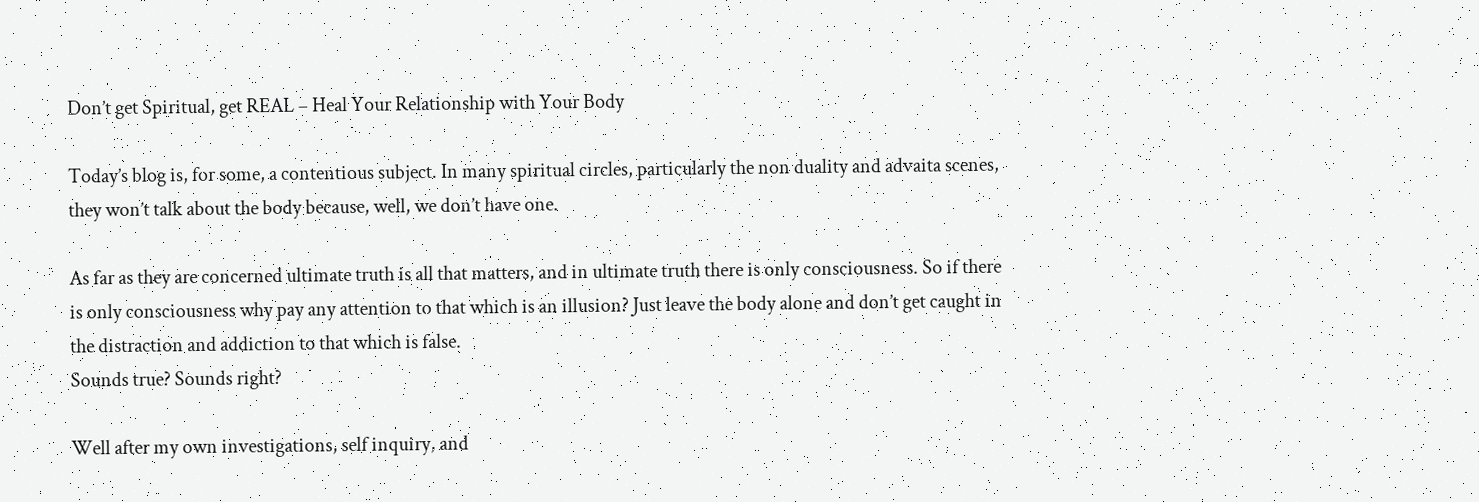Don’t get Spiritual, get REAL – Heal Your Relationship with Your Body

Today’s blog is, for some, a contentious subject. In many spiritual circles, particularly the non duality and advaita scenes, they won’t talk about the body because, well, we don’t have one.

As far as they are concerned ultimate truth is all that matters, and in ultimate truth there is only consciousness. So if there is only consciousness why pay any attention to that which is an illusion? Just leave the body alone and don’t get caught in the distraction and addiction to that which is false.
Sounds true? Sounds right?

Well after my own investigations, self inquiry, and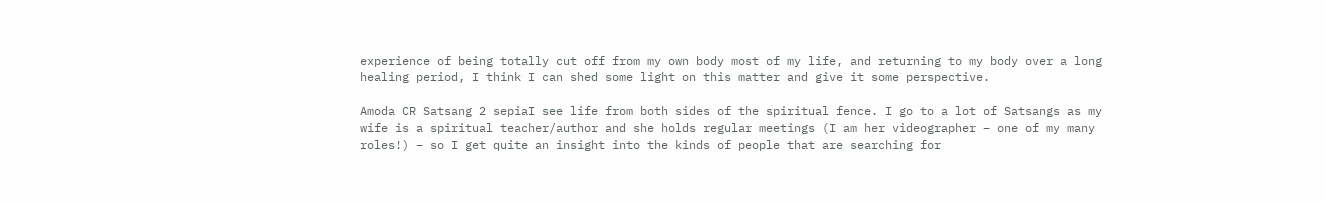experience of being totally cut off from my own body most of my life, and returning to my body over a long healing period, I think I can shed some light on this matter and give it some perspective.

Amoda CR Satsang 2 sepiaI see life from both sides of the spiritual fence. I go to a lot of Satsangs as my wife is a spiritual teacher/author and she holds regular meetings (I am her videographer – one of my many roles!) – so I get quite an insight into the kinds of people that are searching for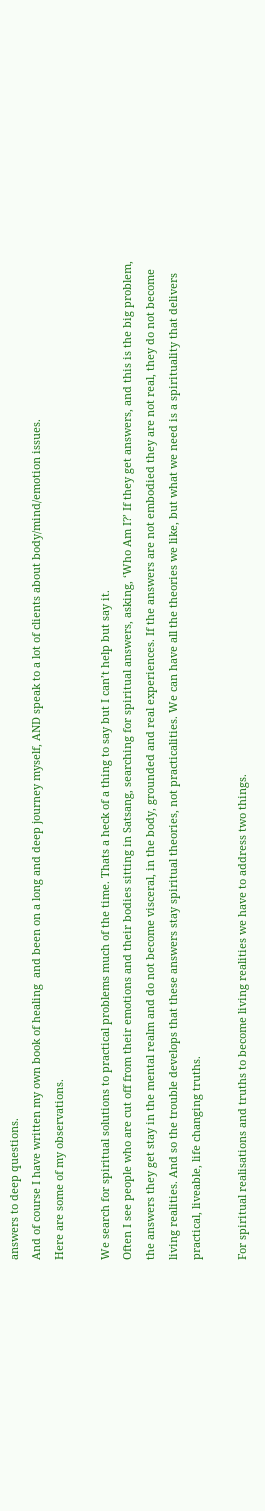answers to deep questions.
And of course I have written my own book of healing  and been on a long and deep journey myself, AND speak to a lot of clients about body/mind/emotion issues.
Here are some of my observations.

We search for spiritual solutions to practical problems much of the time. Thats a heck of a thing to say but I can’t help but say it.
Often I see people who are cut off from their emotions and their bodies sitting in Satsang, searching for spiritual answers, asking, ‘Who Am I?’ If they get answers, and this is the big problem, the answers they get stay in the mental realm and do not become visceral, in the body, grounded and real experiences. If the answers are not embodied they are not real, they do not become living realities. And so the trouble develops that these answers stay spiritual theories, not practicalities. We can have all the theories we like, but what we need is a spirituality that delivers practical, liveable, life changing truths.

For spiritual realisations and truths to become living realities we have to address two things.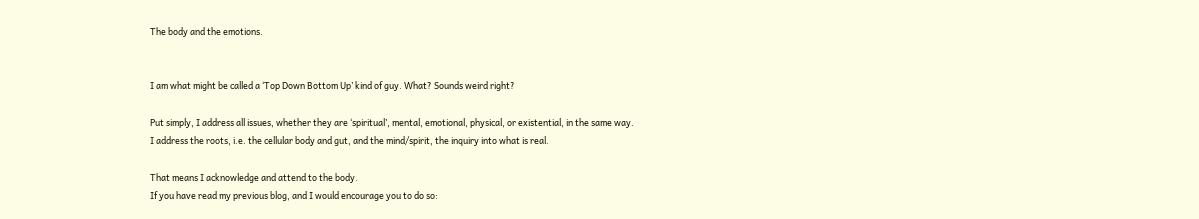The body and the emotions.


I am what might be called a ‘Top Down Bottom Up’ kind of guy. What? Sounds weird right?

Put simply, I address all issues, whether they are ‘spiritual’, mental, emotional, physical, or existential, in the same way.
I address the roots, i.e. the cellular body and gut, and the mind/spirit, the inquiry into what is real.

That means I acknowledge and attend to the body.
If you have read my previous blog, and I would encourage you to do so: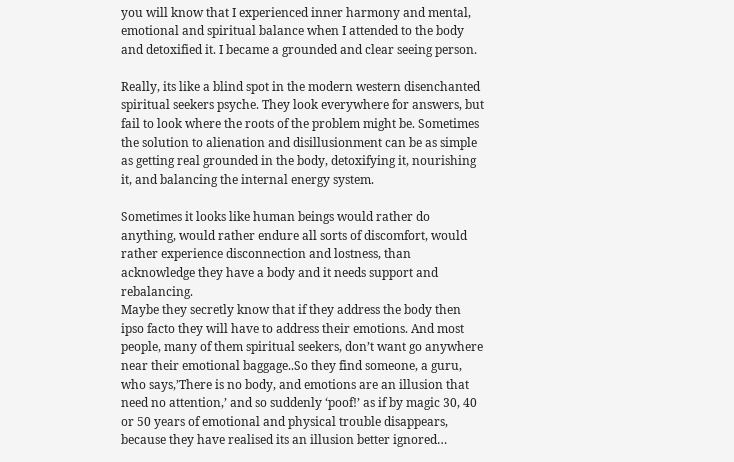you will know that I experienced inner harmony and mental, emotional and spiritual balance when I attended to the body and detoxified it. I became a grounded and clear seeing person.

Really, its like a blind spot in the modern western disenchanted spiritual seekers psyche. They look everywhere for answers, but fail to look where the roots of the problem might be. Sometimes the solution to alienation and disillusionment can be as simple as getting real grounded in the body, detoxifying it, nourishing it, and balancing the internal energy system.

Sometimes it looks like human beings would rather do anything, would rather endure all sorts of discomfort, would rather experience disconnection and lostness, than acknowledge they have a body and it needs support and rebalancing.
Maybe they secretly know that if they address the body then ipso facto they will have to address their emotions. And most people, many of them spiritual seekers, don’t want go anywhere near their emotional baggage..So they find someone, a guru, who says,’There is no body, and emotions are an illusion that need no attention,’ and so suddenly ‘poof!’ as if by magic 30, 40 or 50 years of emotional and physical trouble disappears, because they have realised its an illusion better ignored…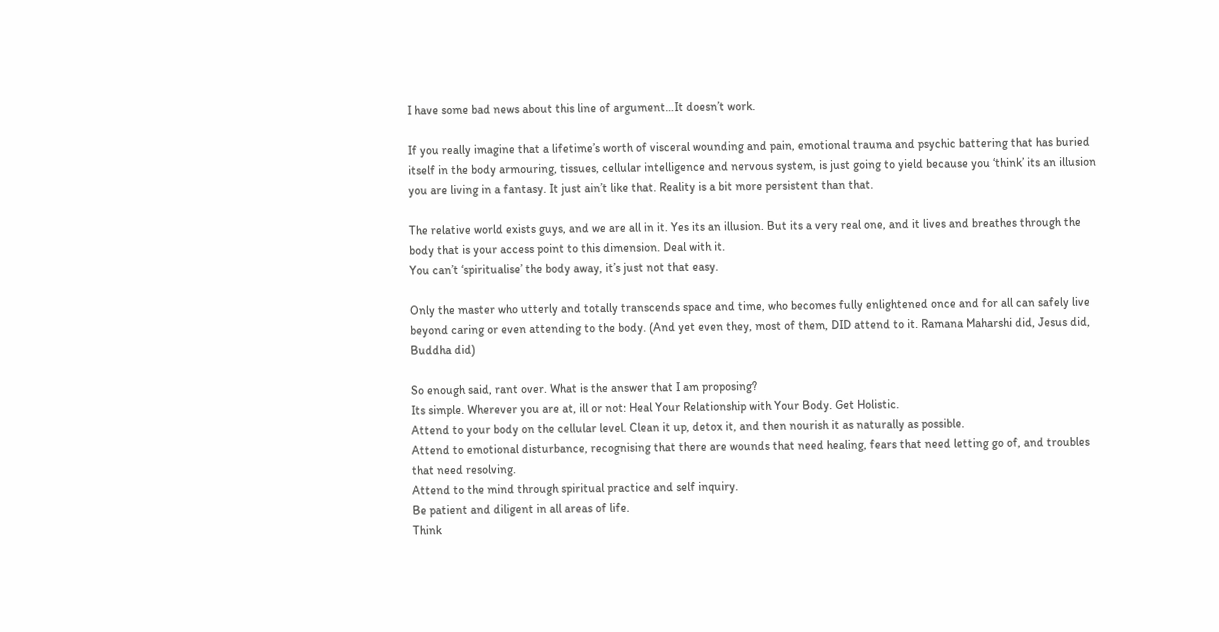I have some bad news about this line of argument…It doesn’t work.

If you really imagine that a lifetime’s worth of visceral wounding and pain, emotional trauma and psychic battering that has buried itself in the body armouring, tissues, cellular intelligence and nervous system, is just going to yield because you ‘think’ its an illusion you are living in a fantasy. It just ain’t like that. Reality is a bit more persistent than that.

The relative world exists guys, and we are all in it. Yes its an illusion. But its a very real one, and it lives and breathes through the body that is your access point to this dimension. Deal with it.
You can’t ‘spiritualise’ the body away, it’s just not that easy.

Only the master who utterly and totally transcends space and time, who becomes fully enlightened once and for all can safely live beyond caring or even attending to the body. (And yet even they, most of them, DID attend to it. Ramana Maharshi did, Jesus did, Buddha did)

So enough said, rant over. What is the answer that I am proposing?
Its simple. Wherever you are at, ill or not: Heal Your Relationship with Your Body. Get Holistic.
Attend to your body on the cellular level. Clean it up, detox it, and then nourish it as naturally as possible.
Attend to emotional disturbance, recognising that there are wounds that need healing, fears that need letting go of, and troubles that need resolving.
Attend to the mind through spiritual practice and self inquiry.
Be patient and diligent in all areas of life.
Think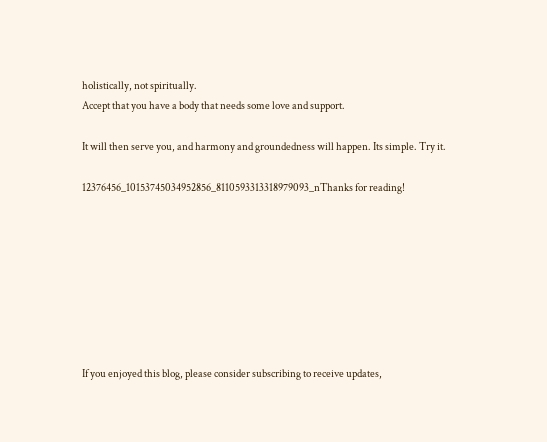holistically, not spiritually.
Accept that you have a body that needs some love and support.

It will then serve you, and harmony and groundedness will happen. Its simple. Try it.

12376456_10153745034952856_8110593313318979093_nThanks for reading!








If you enjoyed this blog, please consider subscribing to receive updates,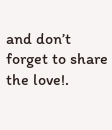and don’t forget to share the love!.